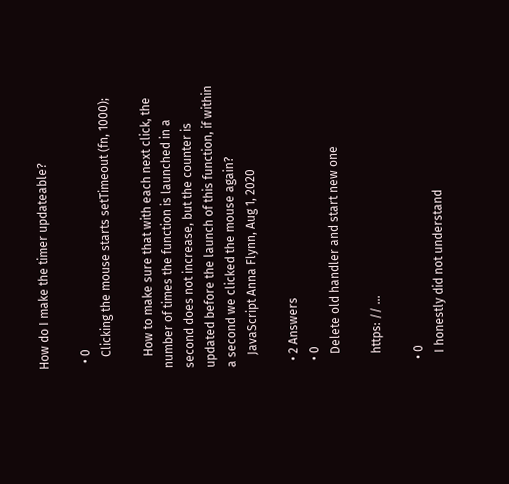How do I make the timer updateable?

  • 0
    Clicking the mouse starts setTimeout (fn, 1000);

    How to make sure that with each next click, the number of times the function is launched in a second does not increase, but the counter is updated before the launch of this function, if within a second we clicked the mouse again?
    JavaScript Anna Flynn, Aug 1, 2020

  • 2 Answers
  • 0
    Delete old handler and start new one

    https: // ...

  • 0
    I honestly did not understand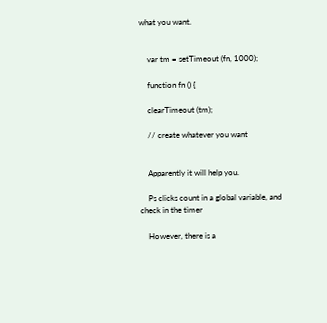what you want.


    var tm = setTimeout (fn, 1000);

    function fn () {

    clearTimeout (tm);

    // create whatever you want


    Apparently it will help you.

    Ps clicks count in a global variable, and check in the timer

    However, there is a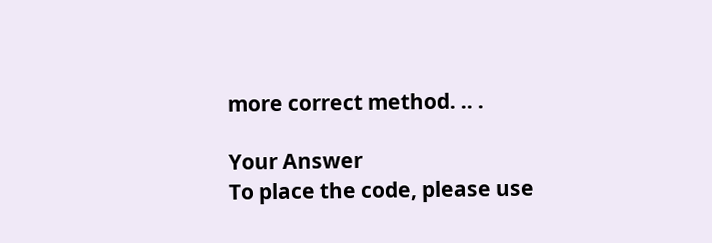more correct method. .. .

Your Answer
To place the code, please use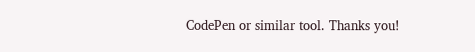CodePen or similar tool. Thanks you!